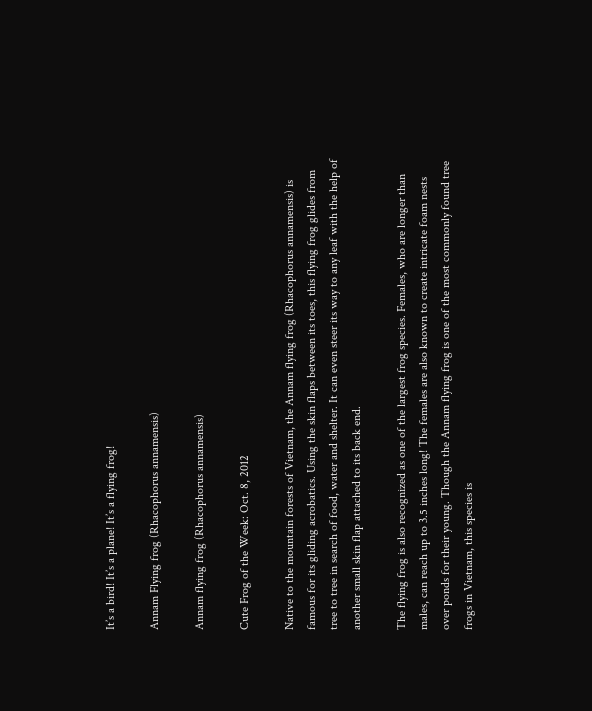It’s a bird! It’s a plane! It’s a flying frog!

Annam Flying frog (Rhacophorus annamensis)

Annam flying frog (Rhacophorus annamensis)

Cute Frog of the Week: Oct. 8, 2012

Native to the mountain forests of Vietnam, the Annam flying frog (Rhacophorus annamensis) is famous for its gliding acrobatics. Using the skin flaps between its toes, this flying frog glides from tree to tree in search of food, water and shelter. It can even steer its way to any leaf with the help of another small skin flap attached to its back end.

The flying frog is also recognized as one of the largest frog species. Females, who are longer than males, can reach up to 3.5 inches long! The females are also known to create intricate foam nests over ponds for their young. Though the Annam flying frog is one of the most commonly found tree frogs in Vietnam, this species is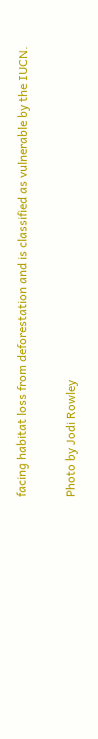facing habitat loss from deforestation and is classified as vulnerable by the IUCN.

Photo by Jodi Rowley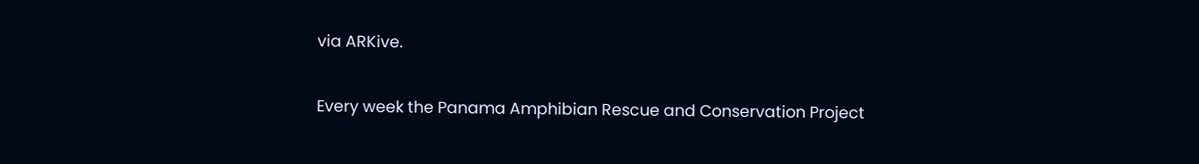via ARKive.

Every week the Panama Amphibian Rescue and Conservation Project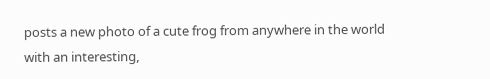posts a new photo of a cute frog from anywhere in the world with an interesting,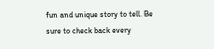fun and unique story to tell. Be sure to check back every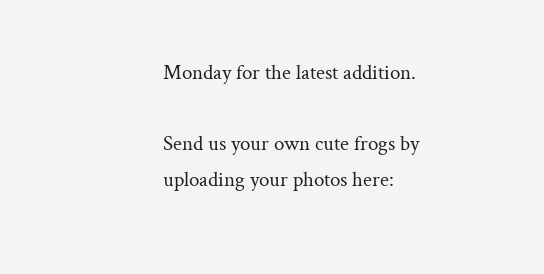Monday for the latest addition.

Send us your own cute frogs by uploading your photos here: